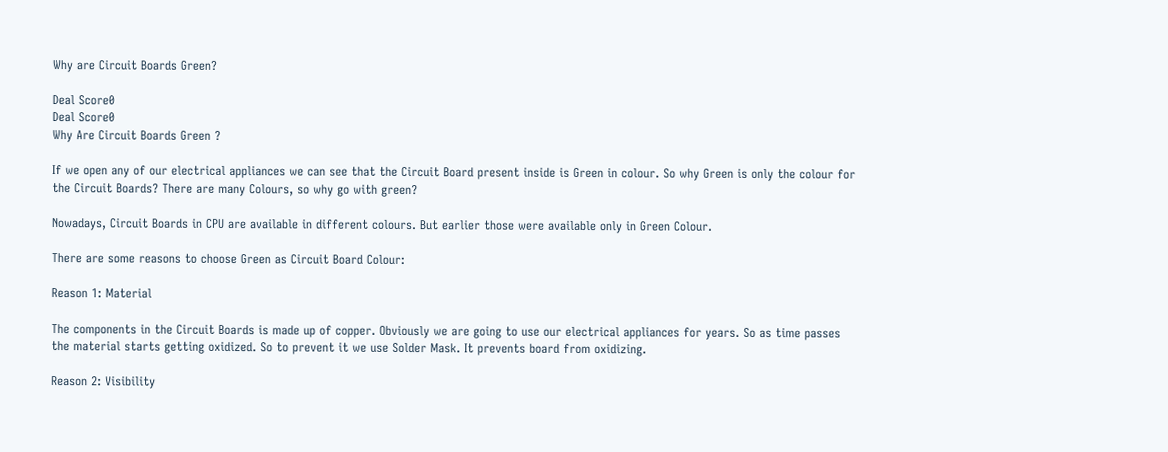Why are Circuit Boards Green?

Deal Score0
Deal Score0
Why Are Circuit Boards Green ?

If we open any of our electrical appliances we can see that the Circuit Board present inside is Green in colour. So why Green is only the colour for the Circuit Boards? There are many Colours, so why go with green?

Nowadays, Circuit Boards in CPU are available in different colours. But earlier those were available only in Green Colour.

There are some reasons to choose Green as Circuit Board Colour:

Reason 1: Material

The components in the Circuit Boards is made up of copper. Obviously we are going to use our electrical appliances for years. So as time passes the material starts getting oxidized. So to prevent it we use Solder Mask. It prevents board from oxidizing.

Reason 2: Visibility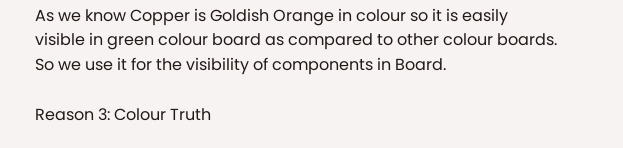As we know Copper is Goldish Orange in colour so it is easily visible in green colour board as compared to other colour boards. So we use it for the visibility of components in Board.

Reason 3: Colour Truth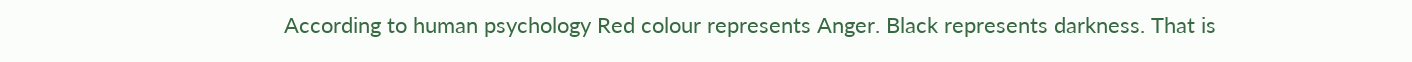According to human psychology Red colour represents Anger. Black represents darkness. That is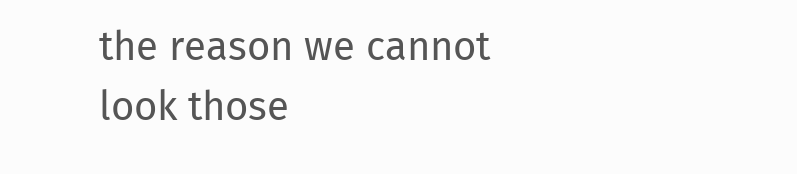the reason we cannot look those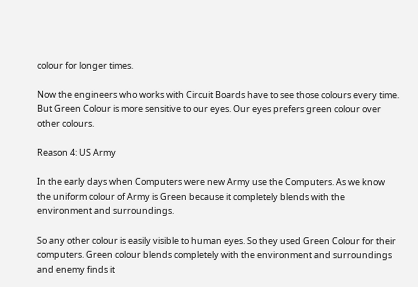colour for longer times.

Now the engineers who works with Circuit Boards have to see those colours every time. But Green Colour is more sensitive to our eyes. Our eyes prefers green colour over other colours.

Reason 4: US Army

In the early days when Computers were new Army use the Computers. As we know the uniform colour of Army is Green because it completely blends with the environment and surroundings.

So any other colour is easily visible to human eyes. So they used Green Colour for their computers. Green colour blends completely with the environment and surroundings and enemy finds it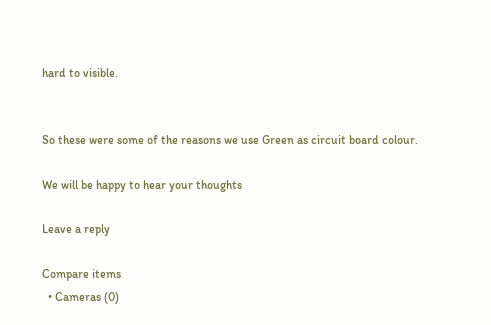hard to visible.


So these were some of the reasons we use Green as circuit board colour.

We will be happy to hear your thoughts

Leave a reply

Compare items
  • Cameras (0)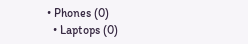• Phones (0)
  • Laptops (0)